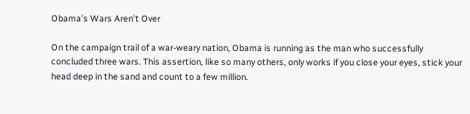Obama’s Wars Aren’t Over

On the campaign trail of a war-weary nation, Obama is running as the man who successfully concluded three wars. This assertion, like so many others, only works if you close your eyes, stick your head deep in the sand and count to a few million.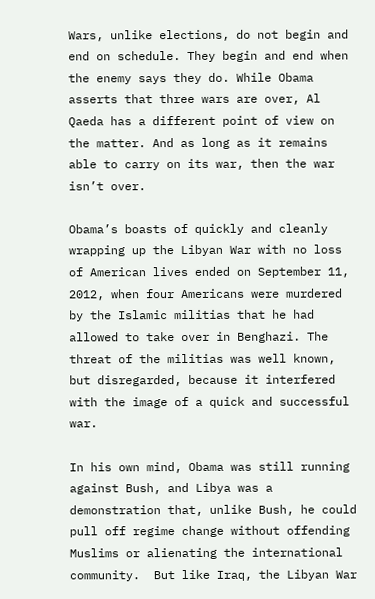Wars, unlike elections, do not begin and end on schedule. They begin and end when the enemy says they do. While Obama asserts that three wars are over, Al Qaeda has a different point of view on the matter. And as long as it remains able to carry on its war, then the war isn’t over.

Obama’s boasts of quickly and cleanly wrapping up the Libyan War with no loss of American lives ended on September 11, 2012, when four Americans were murdered by the Islamic militias that he had allowed to take over in Benghazi. The threat of the militias was well known, but disregarded, because it interfered with the image of a quick and successful war.

In his own mind, Obama was still running against Bush, and Libya was a demonstration that, unlike Bush, he could pull off regime change without offending Muslims or alienating the international community.  But like Iraq, the Libyan War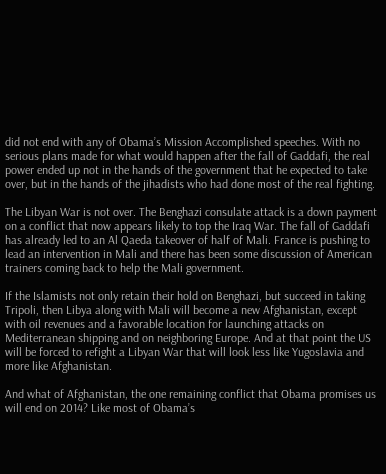did not end with any of Obama’s Mission Accomplished speeches. With no serious plans made for what would happen after the fall of Gaddafi, the real power ended up not in the hands of the government that he expected to take over, but in the hands of the jihadists who had done most of the real fighting.

The Libyan War is not over. The Benghazi consulate attack is a down payment on a conflict that now appears likely to top the Iraq War. The fall of Gaddafi has already led to an Al Qaeda takeover of half of Mali. France is pushing to lead an intervention in Mali and there has been some discussion of American trainers coming back to help the Mali government.

If the Islamists not only retain their hold on Benghazi, but succeed in taking Tripoli, then Libya along with Mali will become a new Afghanistan, except with oil revenues and a favorable location for launching attacks on Mediterranean shipping and on neighboring Europe. And at that point the US will be forced to refight a Libyan War that will look less like Yugoslavia and more like Afghanistan.

And what of Afghanistan, the one remaining conflict that Obama promises us will end on 2014? Like most of Obama’s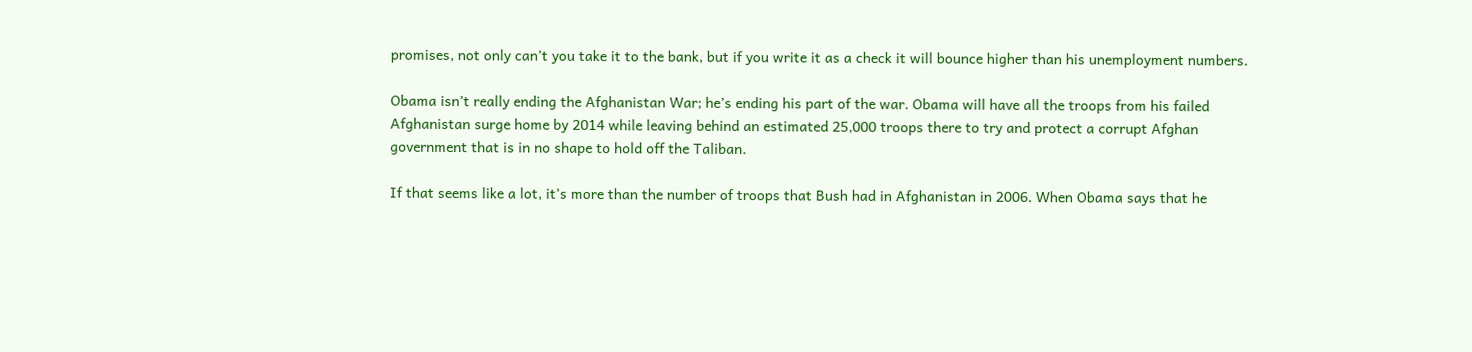promises, not only can’t you take it to the bank, but if you write it as a check it will bounce higher than his unemployment numbers.

Obama isn’t really ending the Afghanistan War; he’s ending his part of the war. Obama will have all the troops from his failed Afghanistan surge home by 2014 while leaving behind an estimated 25,000 troops there to try and protect a corrupt Afghan government that is in no shape to hold off the Taliban.

If that seems like a lot, it’s more than the number of troops that Bush had in Afghanistan in 2006. When Obama says that he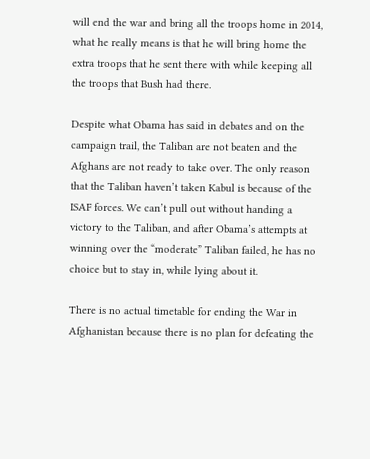will end the war and bring all the troops home in 2014, what he really means is that he will bring home the extra troops that he sent there with while keeping all the troops that Bush had there.

Despite what Obama has said in debates and on the campaign trail, the Taliban are not beaten and the Afghans are not ready to take over. The only reason that the Taliban haven’t taken Kabul is because of the ISAF forces. We can’t pull out without handing a victory to the Taliban, and after Obama’s attempts at winning over the “moderate” Taliban failed, he has no choice but to stay in, while lying about it.

There is no actual timetable for ending the War in Afghanistan because there is no plan for defeating the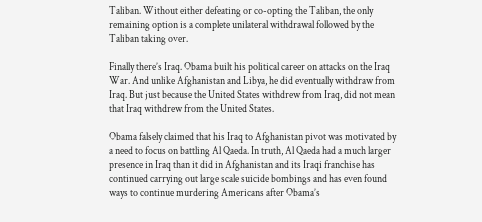Taliban. Without either defeating or co-opting the Taliban, the only remaining option is a complete unilateral withdrawal followed by the Taliban taking over.

Finally there’s Iraq. Obama built his political career on attacks on the Iraq War. And unlike Afghanistan and Libya, he did eventually withdraw from Iraq. But just because the United States withdrew from Iraq, did not mean that Iraq withdrew from the United States.

Obama falsely claimed that his Iraq to Afghanistan pivot was motivated by a need to focus on battling Al Qaeda. In truth, Al Qaeda had a much larger presence in Iraq than it did in Afghanistan and its Iraqi franchise has continued carrying out large scale suicide bombings and has even found ways to continue murdering Americans after Obama’s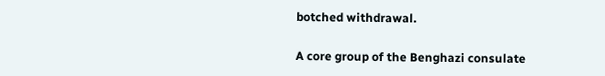botched withdrawal.

A core group of the Benghazi consulate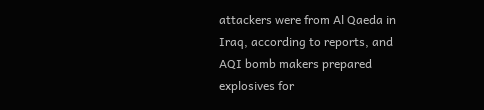attackers were from Al Qaeda in Iraq, according to reports, and AQI bomb makers prepared explosives for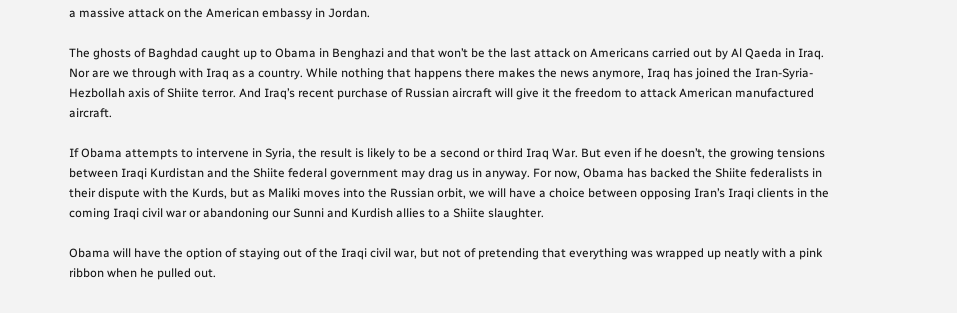a massive attack on the American embassy in Jordan.

The ghosts of Baghdad caught up to Obama in Benghazi and that won’t be the last attack on Americans carried out by Al Qaeda in Iraq. Nor are we through with Iraq as a country. While nothing that happens there makes the news anymore, Iraq has joined the Iran-Syria-Hezbollah axis of Shiite terror. And Iraq’s recent purchase of Russian aircraft will give it the freedom to attack American manufactured aircraft.

If Obama attempts to intervene in Syria, the result is likely to be a second or third Iraq War. But even if he doesn’t, the growing tensions between Iraqi Kurdistan and the Shiite federal government may drag us in anyway. For now, Obama has backed the Shiite federalists in their dispute with the Kurds, but as Maliki moves into the Russian orbit, we will have a choice between opposing Iran’s Iraqi clients in the coming Iraqi civil war or abandoning our Sunni and Kurdish allies to a Shiite slaughter.

Obama will have the option of staying out of the Iraqi civil war, but not of pretending that everything was wrapped up neatly with a pink ribbon when he pulled out.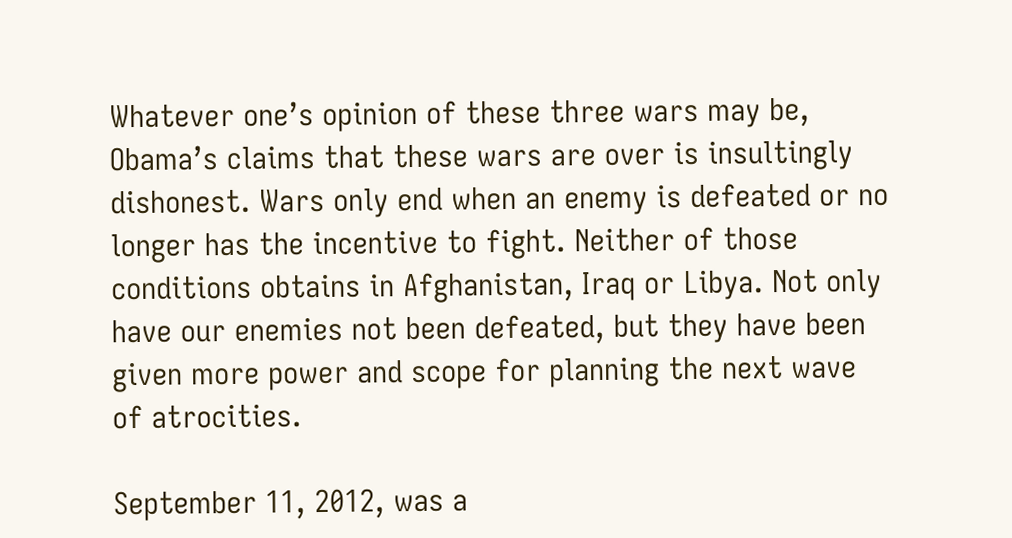Whatever one’s opinion of these three wars may be, Obama’s claims that these wars are over is insultingly dishonest. Wars only end when an enemy is defeated or no longer has the incentive to fight. Neither of those conditions obtains in Afghanistan, Iraq or Libya. Not only have our enemies not been defeated, but they have been given more power and scope for planning the next wave of atrocities.

September 11, 2012, was a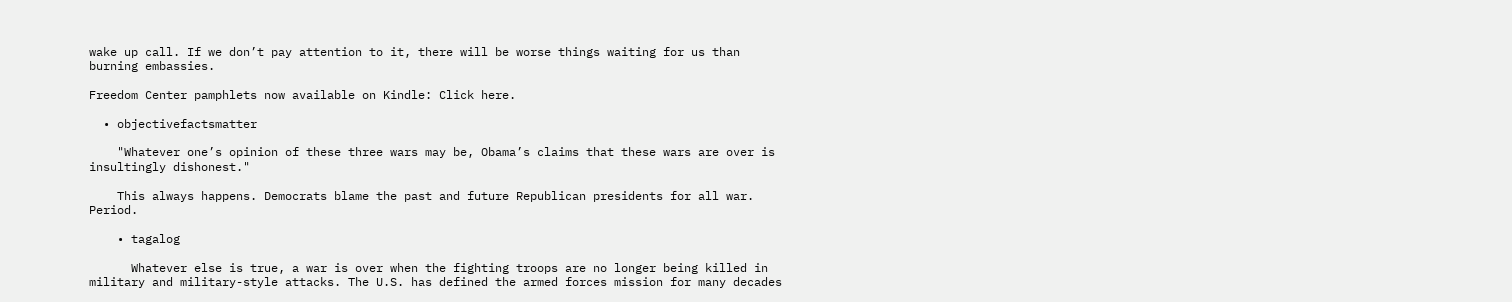wake up call. If we don’t pay attention to it, there will be worse things waiting for us than burning embassies.

Freedom Center pamphlets now available on Kindle: Click here.

  • objectivefactsmatter

    "Whatever one’s opinion of these three wars may be, Obama’s claims that these wars are over is insultingly dishonest."

    This always happens. Democrats blame the past and future Republican presidents for all war. Period.

    • tagalog

      Whatever else is true, a war is over when the fighting troops are no longer being killed in military and military-style attacks. The U.S. has defined the armed forces mission for many decades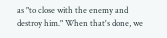as "to close with the enemy and destroy him." When that's done, we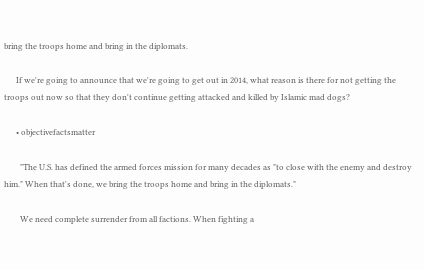bring the troops home and bring in the diplomats.

      If we're going to announce that we're going to get out in 2014, what reason is there for not getting the troops out now so that they don't continue getting attacked and killed by Islamic mad dogs?

      • objectivefactsmatter

        "The U.S. has defined the armed forces mission for many decades as "to close with the enemy and destroy him." When that's done, we bring the troops home and bring in the diplomats."

        We need complete surrender from all factions. When fighting a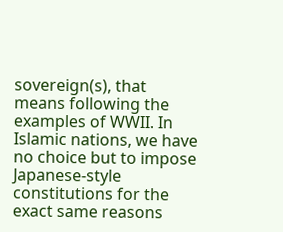sovereign(s), that means following the examples of WWII. In Islamic nations, we have no choice but to impose Japanese-style constitutions for the exact same reasons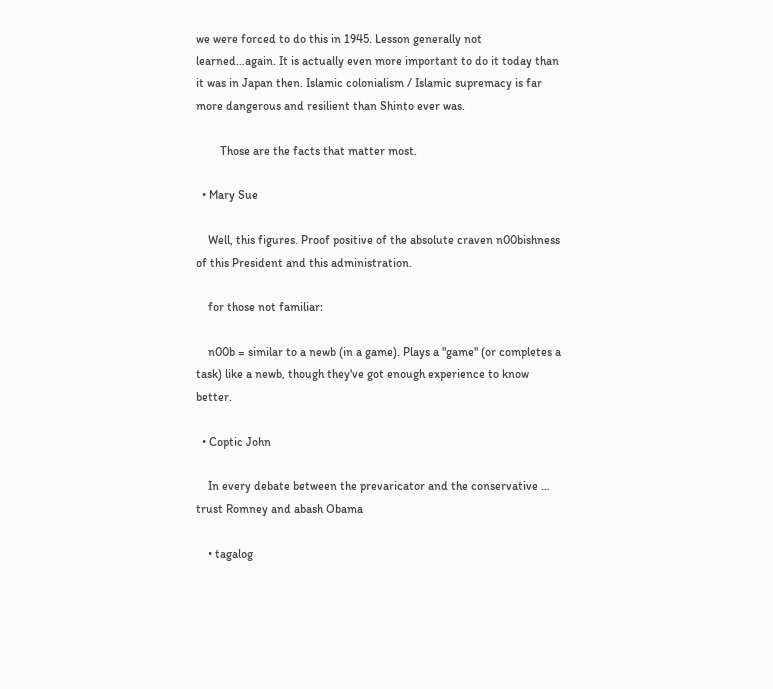we were forced to do this in 1945. Lesson generally not learned…again. It is actually even more important to do it today than it was in Japan then. Islamic colonialism / Islamic supremacy is far more dangerous and resilient than Shinto ever was.

        Those are the facts that matter most.

  • Mary Sue

    Well, this figures. Proof positive of the absolute craven n00bishness of this President and this administration.

    for those not familiar:

    n00b = similar to a newb (in a game). Plays a "game" (or completes a task) like a newb, though they've got enough experience to know better.

  • Coptic John

    In every debate between the prevaricator and the conservative … trust Romney and abash Obama

    • tagalog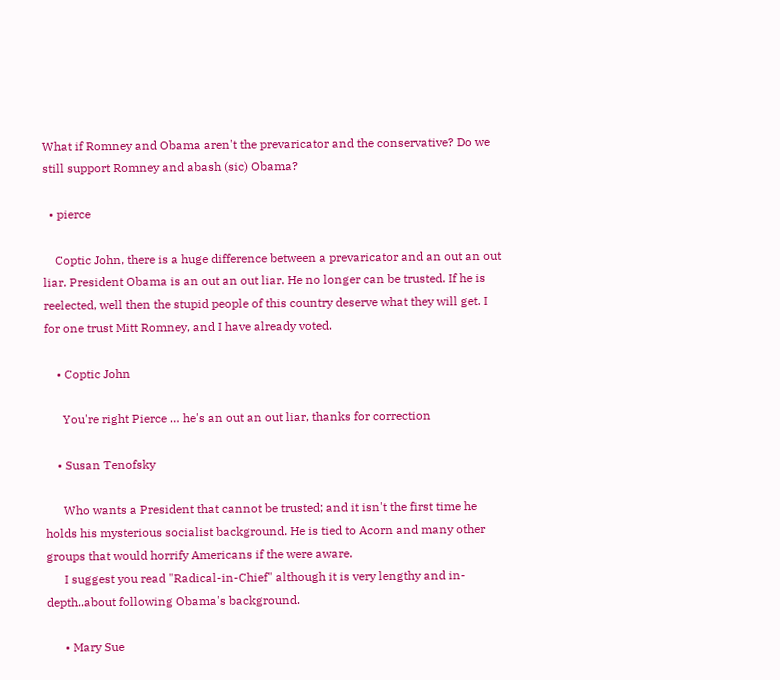What if Romney and Obama aren't the prevaricator and the conservative? Do we still support Romney and abash (sic) Obama?

  • pierce

    Coptic John, there is a huge difference between a prevaricator and an out an out liar. President Obama is an out an out liar. He no longer can be trusted. If he is reelected, well then the stupid people of this country deserve what they will get. I for one trust Mitt Romney, and I have already voted.

    • Coptic John

      You're right Pierce … he's an out an out liar, thanks for correction

    • Susan Tenofsky

      Who wants a President that cannot be trusted; and it isn't the first time he holds his mysterious socialist background. He is tied to Acorn and many other groups that would horrify Americans if the were aware.
      I suggest you read "Radical-in-Chief" although it is very lengthy and in-depth..about following Obama's background.

      • Mary Sue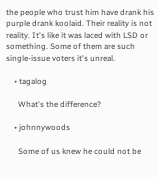the people who trust him have drank his purple drank koolaid. Their reality is not reality. It's like it was laced with LSD or something. Some of them are such single-issue voters it's unreal.

    • tagalog

      What's the difference?

    • johnnywoods

      Some of us knew he could not be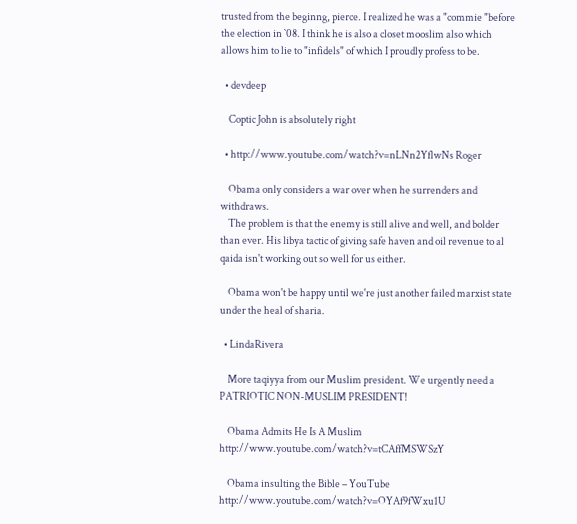trusted from the beginng, pierce. I realized he was a "commie "before the election in `08. I think he is also a closet mooslim also which allows him to lie to "infidels" of which I proudly profess to be.

  • devdeep

    Coptic John is absolutely right

  • http://www.youtube.com/watch?v=nLNn2YflwNs Roger

    Obama only considers a war over when he surrenders and withdraws.
    The problem is that the enemy is still alive and well, and bolder than ever. His libya tactic of giving safe haven and oil revenue to al qaida isn't working out so well for us either.

    Obama won't be happy until we're just another failed marxist state under the heal of sharia.

  • LindaRivera

    More taqiyya from our Muslim president. We urgently need a PATRIOTIC NON-MUSLIM PRESIDENT!

    Obama Admits He Is A Muslim http://www.youtube.com/watch?v=tCAffMSWSzY

    Obama insulting the Bible – YouTube http://www.youtube.com/watch?v=OYAf9fWxu1U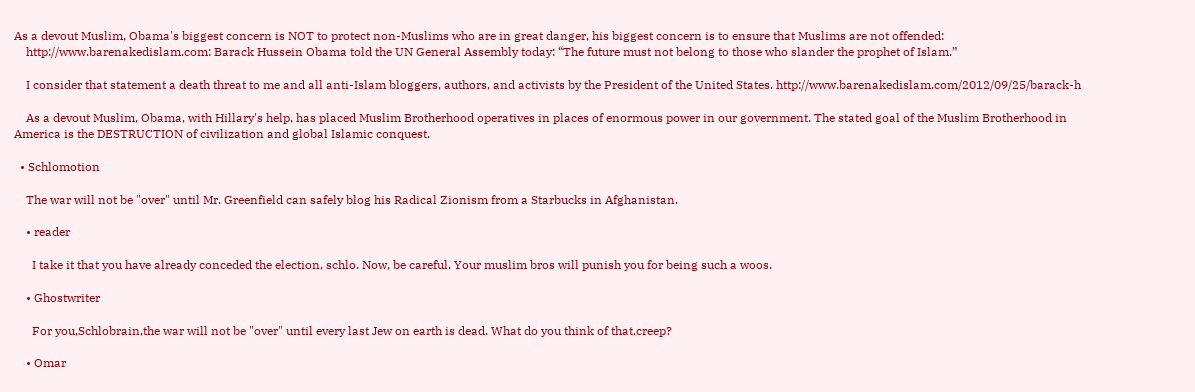As a devout Muslim, Obama's biggest concern is NOT to protect non-Muslims who are in great danger, his biggest concern is to ensure that Muslims are not offended:
    http://www.barenakedislam.com: Barack Hussein Obama told the UN General Assembly today: “The future must not belong to those who slander the prophet of Islam.”

    I consider that statement a death threat to me and all anti-Islam bloggers, authors, and activists by the President of the United States. http://www.barenakedislam.com/2012/09/25/barack-h

    As a devout Muslim, Obama, with Hillary's help, has placed Muslim Brotherhood operatives in places of enormous power in our government. The stated goal of the Muslim Brotherhood in America is the DESTRUCTION of civilization and global Islamic conquest.

  • Schlomotion

    The war will not be "over" until Mr. Greenfield can safely blog his Radical Zionism from a Starbucks in Afghanistan.

    • reader

      I take it that you have already conceded the election, schlo. Now, be careful. Your muslim bros will punish you for being such a woos.

    • Ghostwriter

      For you,Schlobrain,the war will not be "over" until every last Jew on earth is dead. What do you think of that,creep?

    • Omar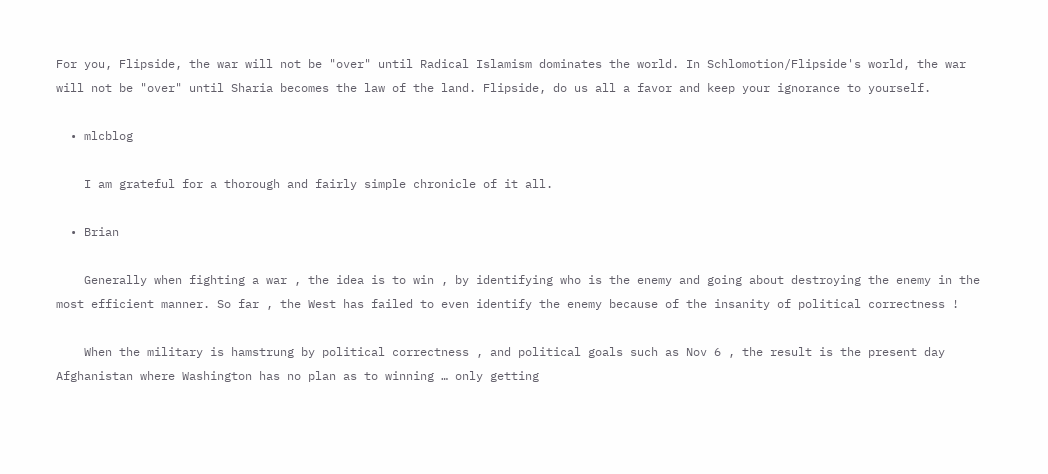For you, Flipside, the war will not be "over" until Radical Islamism dominates the world. In Schlomotion/Flipside's world, the war will not be "over" until Sharia becomes the law of the land. Flipside, do us all a favor and keep your ignorance to yourself.

  • mlcblog

    I am grateful for a thorough and fairly simple chronicle of it all.

  • Brian

    Generally when fighting a war , the idea is to win , by identifying who is the enemy and going about destroying the enemy in the most efficient manner. So far , the West has failed to even identify the enemy because of the insanity of political correctness !

    When the military is hamstrung by political correctness , and political goals such as Nov 6 , the result is the present day Afghanistan where Washington has no plan as to winning … only getting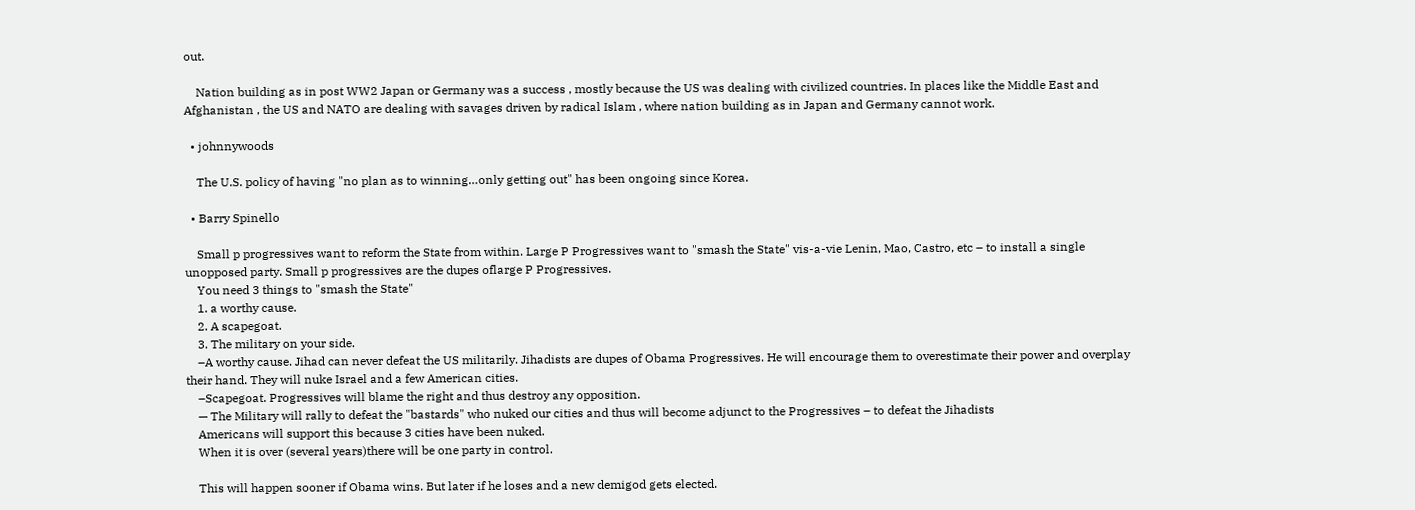out.

    Nation building as in post WW2 Japan or Germany was a success , mostly because the US was dealing with civilized countries. In places like the Middle East and Afghanistan , the US and NATO are dealing with savages driven by radical Islam , where nation building as in Japan and Germany cannot work.

  • johnnywoods

    The U.S. policy of having "no plan as to winning…only getting out" has been ongoing since Korea.

  • Barry Spinello

    Small p progressives want to reform the State from within. Large P Progressives want to "smash the State" vis-a-vie Lenin, Mao, Castro, etc – to install a single unopposed party. Small p progressives are the dupes oflarge P Progressives.
    You need 3 things to "smash the State"
    1. a worthy cause.
    2. A scapegoat.
    3. The military on your side.
    –A worthy cause. Jihad can never defeat the US militarily. Jihadists are dupes of Obama Progressives. He will encourage them to overestimate their power and overplay their hand. They will nuke Israel and a few American cities.
    –Scapegoat. Progressives will blame the right and thus destroy any opposition.
    — The Military will rally to defeat the "bastards" who nuked our cities and thus will become adjunct to the Progressives – to defeat the Jihadists
    Americans will support this because 3 cities have been nuked.
    When it is over (several years)there will be one party in control.

    This will happen sooner if Obama wins. But later if he loses and a new demigod gets elected.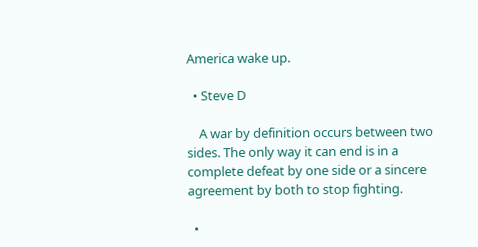America wake up.

  • Steve D

    A war by definition occurs between two sides. The only way it can end is in a complete defeat by one side or a sincere agreement by both to stop fighting.

  •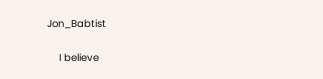Jon_Babtist

    I believe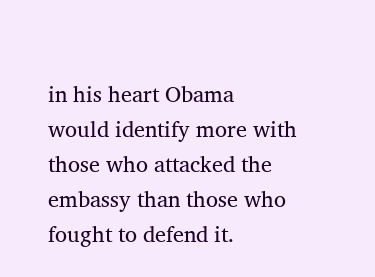in his heart Obama would identify more with those who attacked the embassy than those who fought to defend it.